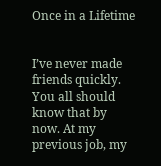Once in a Lifetime


I’ve never made friends quickly. You all should know that by now. At my previous job, my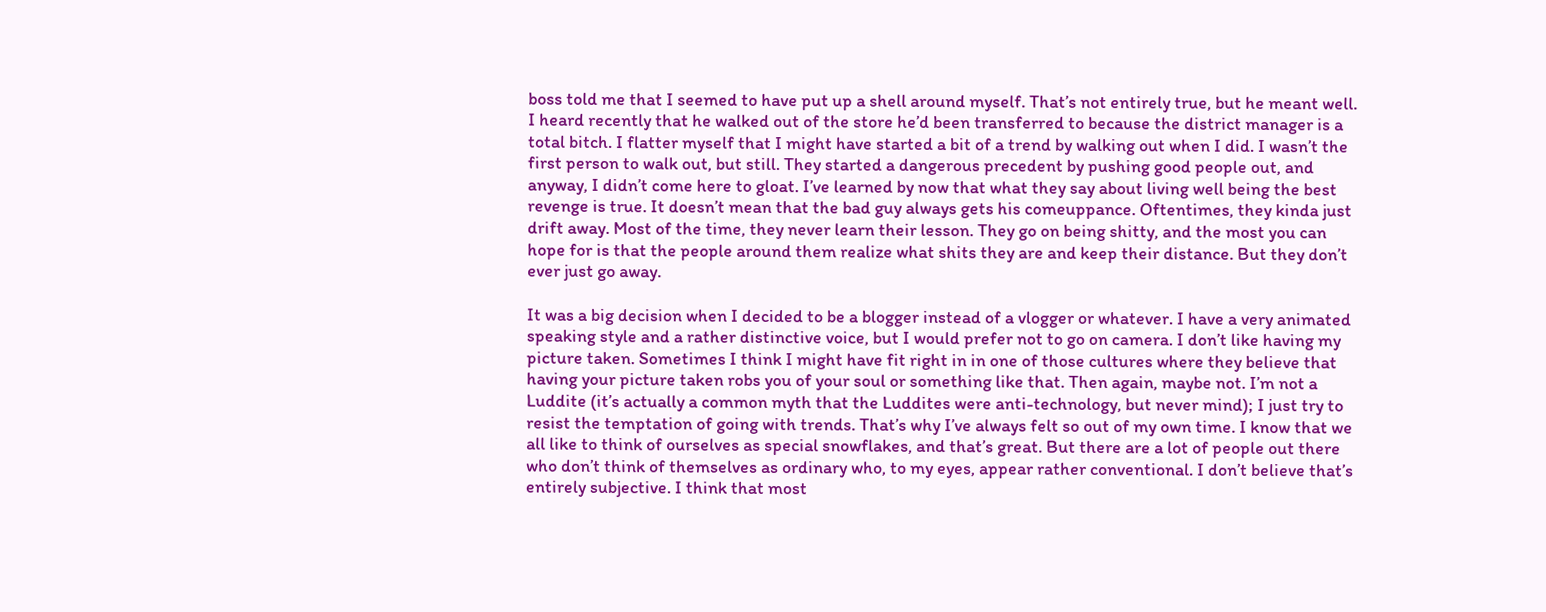boss told me that I seemed to have put up a shell around myself. That’s not entirely true, but he meant well. I heard recently that he walked out of the store he’d been transferred to because the district manager is a total bitch. I flatter myself that I might have started a bit of a trend by walking out when I did. I wasn’t the first person to walk out, but still. They started a dangerous precedent by pushing good people out, and anyway, I didn’t come here to gloat. I’ve learned by now that what they say about living well being the best revenge is true. It doesn’t mean that the bad guy always gets his comeuppance. Oftentimes, they kinda just drift away. Most of the time, they never learn their lesson. They go on being shitty, and the most you can hope for is that the people around them realize what shits they are and keep their distance. But they don’t ever just go away.

It was a big decision when I decided to be a blogger instead of a vlogger or whatever. I have a very animated speaking style and a rather distinctive voice, but I would prefer not to go on camera. I don’t like having my picture taken. Sometimes I think I might have fit right in in one of those cultures where they believe that having your picture taken robs you of your soul or something like that. Then again, maybe not. I’m not a Luddite (it’s actually a common myth that the Luddites were anti-technology, but never mind); I just try to resist the temptation of going with trends. That’s why I’ve always felt so out of my own time. I know that we all like to think of ourselves as special snowflakes, and that’s great. But there are a lot of people out there who don’t think of themselves as ordinary who, to my eyes, appear rather conventional. I don’t believe that’s entirely subjective. I think that most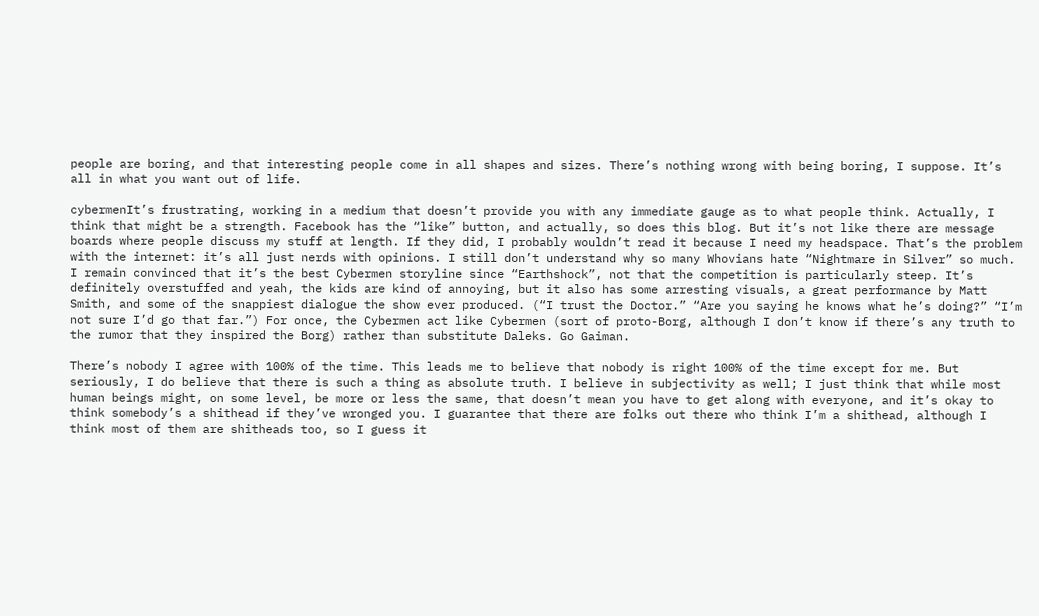people are boring, and that interesting people come in all shapes and sizes. There’s nothing wrong with being boring, I suppose. It’s all in what you want out of life.

cybermenIt’s frustrating, working in a medium that doesn’t provide you with any immediate gauge as to what people think. Actually, I think that might be a strength. Facebook has the “like” button, and actually, so does this blog. But it’s not like there are message boards where people discuss my stuff at length. If they did, I probably wouldn’t read it because I need my headspace. That’s the problem with the internet: it’s all just nerds with opinions. I still don’t understand why so many Whovians hate “Nightmare in Silver” so much. I remain convinced that it’s the best Cybermen storyline since “Earthshock”, not that the competition is particularly steep. It’s definitely overstuffed and yeah, the kids are kind of annoying, but it also has some arresting visuals, a great performance by Matt Smith, and some of the snappiest dialogue the show ever produced. (“I trust the Doctor.” “Are you saying he knows what he’s doing?” “I’m not sure I’d go that far.”) For once, the Cybermen act like Cybermen (sort of proto-Borg, although I don’t know if there’s any truth to the rumor that they inspired the Borg) rather than substitute Daleks. Go Gaiman.

There’s nobody I agree with 100% of the time. This leads me to believe that nobody is right 100% of the time except for me. But seriously, I do believe that there is such a thing as absolute truth. I believe in subjectivity as well; I just think that while most human beings might, on some level, be more or less the same, that doesn’t mean you have to get along with everyone, and it’s okay to think somebody’s a shithead if they’ve wronged you. I guarantee that there are folks out there who think I’m a shithead, although I think most of them are shitheads too, so I guess it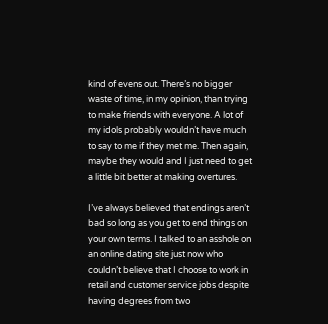kind of evens out. There’s no bigger waste of time, in my opinion, than trying to make friends with everyone. A lot of my idols probably wouldn’t have much to say to me if they met me. Then again, maybe they would and I just need to get a little bit better at making overtures.

I’ve always believed that endings aren’t bad so long as you get to end things on your own terms. I talked to an asshole on an online dating site just now who couldn’t believe that I choose to work in retail and customer service jobs despite having degrees from two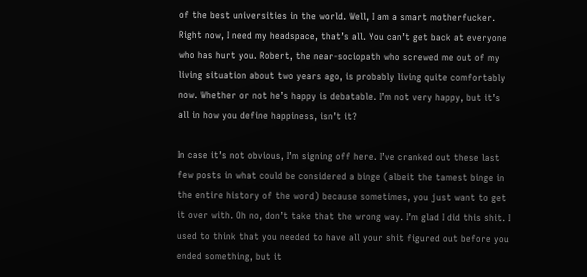of the best universities in the world. Well, I am a smart motherfucker. Right now, I need my headspace, that’s all. You can’t get back at everyone who has hurt you. Robert, the near-sociopath who screwed me out of my living situation about two years ago, is probably living quite comfortably now. Whether or not he’s happy is debatable. I’m not very happy, but it’s all in how you define happiness, isn’t it?

In case it’s not obvious, I’m signing off here. I’ve cranked out these last few posts in what could be considered a binge (albeit the tamest binge in the entire history of the word) because sometimes, you just want to get it over with. Oh no, don’t take that the wrong way. I’m glad I did this shit. I used to think that you needed to have all your shit figured out before you ended something, but it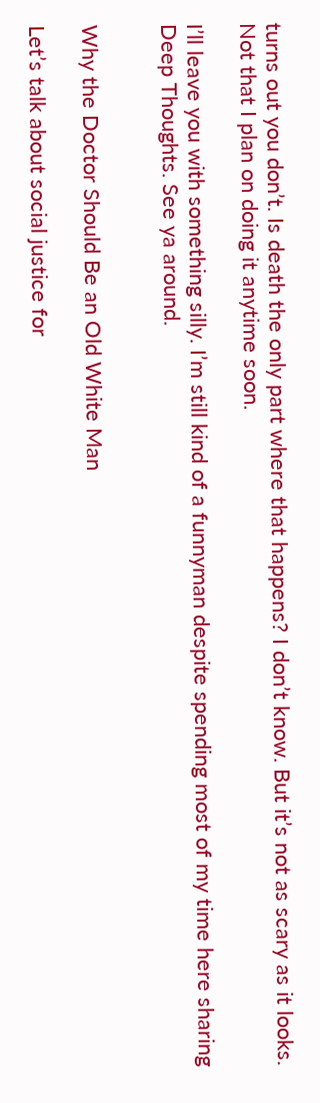turns out you don’t. Is death the only part where that happens? I don’t know. But it’s not as scary as it looks. Not that I plan on doing it anytime soon.

I’ll leave you with something silly. I’m still kind of a funnyman despite spending most of my time here sharing Deep Thoughts. See ya around.


Why the Doctor Should Be an Old White Man

Let’s talk about social justice for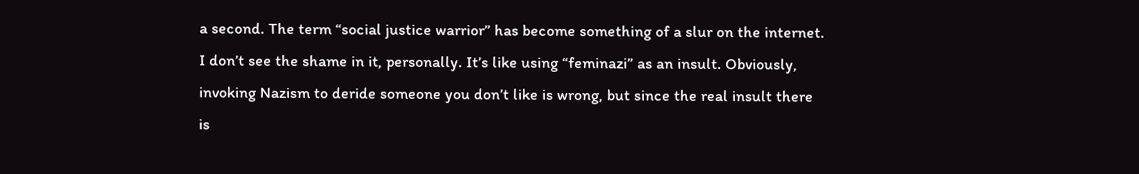a second. The term “social justice warrior” has become something of a slur on the internet. I don’t see the shame in it, personally. It’s like using “feminazi” as an insult. Obviously, invoking Nazism to deride someone you don’t like is wrong, but since the real insult there is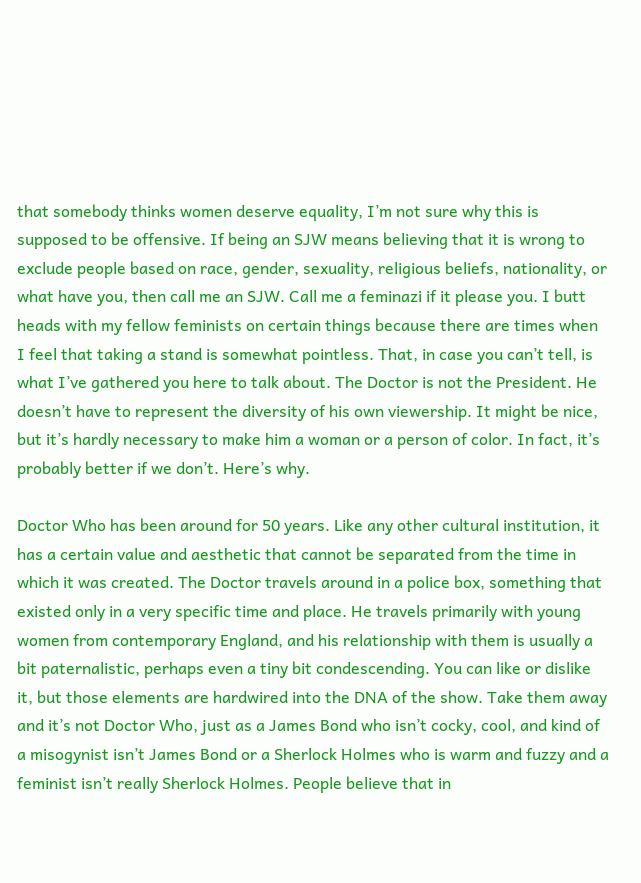that somebody thinks women deserve equality, I’m not sure why this is supposed to be offensive. If being an SJW means believing that it is wrong to exclude people based on race, gender, sexuality, religious beliefs, nationality, or what have you, then call me an SJW. Call me a feminazi if it please you. I butt heads with my fellow feminists on certain things because there are times when I feel that taking a stand is somewhat pointless. That, in case you can’t tell, is what I’ve gathered you here to talk about. The Doctor is not the President. He doesn’t have to represent the diversity of his own viewership. It might be nice, but it’s hardly necessary to make him a woman or a person of color. In fact, it’s probably better if we don’t. Here’s why.

Doctor Who has been around for 50 years. Like any other cultural institution, it has a certain value and aesthetic that cannot be separated from the time in which it was created. The Doctor travels around in a police box, something that existed only in a very specific time and place. He travels primarily with young women from contemporary England, and his relationship with them is usually a bit paternalistic, perhaps even a tiny bit condescending. You can like or dislike it, but those elements are hardwired into the DNA of the show. Take them away and it’s not Doctor Who, just as a James Bond who isn’t cocky, cool, and kind of a misogynist isn’t James Bond or a Sherlock Holmes who is warm and fuzzy and a feminist isn’t really Sherlock Holmes. People believe that in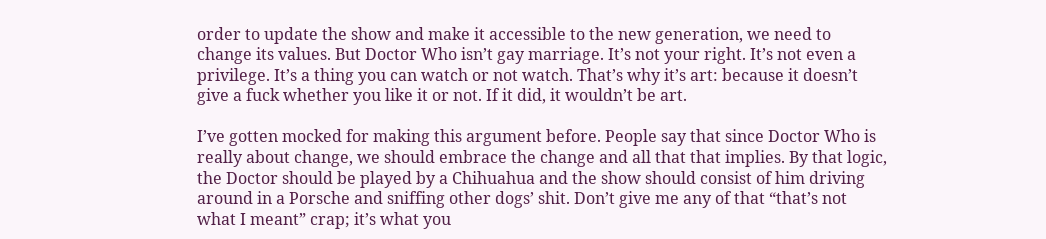order to update the show and make it accessible to the new generation, we need to change its values. But Doctor Who isn’t gay marriage. It’s not your right. It’s not even a privilege. It’s a thing you can watch or not watch. That’s why it’s art: because it doesn’t give a fuck whether you like it or not. If it did, it wouldn’t be art.

I’ve gotten mocked for making this argument before. People say that since Doctor Who is really about change, we should embrace the change and all that that implies. By that logic, the Doctor should be played by a Chihuahua and the show should consist of him driving around in a Porsche and sniffing other dogs’ shit. Don’t give me any of that “that’s not what I meant” crap; it’s what you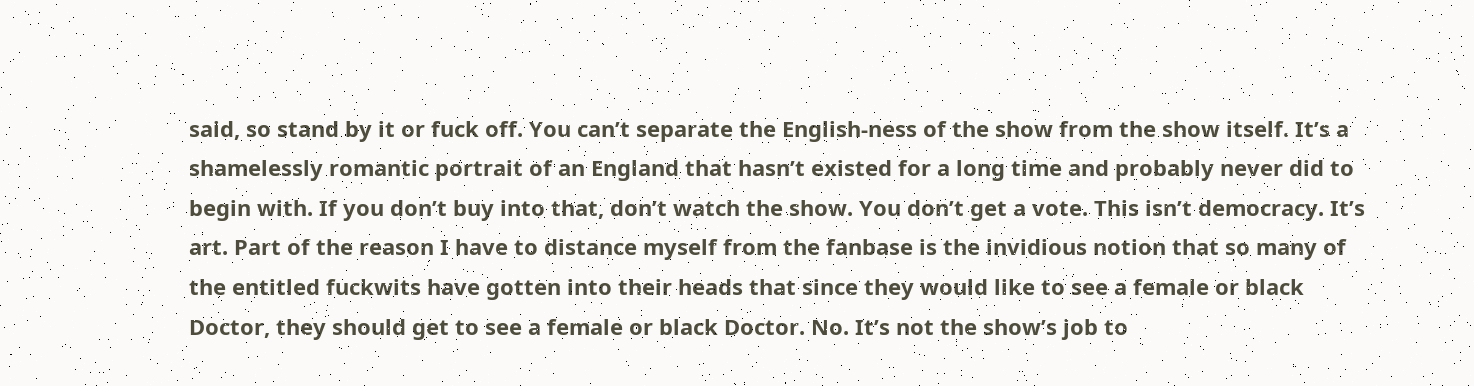said, so stand by it or fuck off. You can’t separate the English-ness of the show from the show itself. It’s a shamelessly romantic portrait of an England that hasn’t existed for a long time and probably never did to begin with. If you don’t buy into that, don’t watch the show. You don’t get a vote. This isn’t democracy. It’s art. Part of the reason I have to distance myself from the fanbase is the invidious notion that so many of the entitled fuckwits have gotten into their heads that since they would like to see a female or black Doctor, they should get to see a female or black Doctor. No. It’s not the show’s job to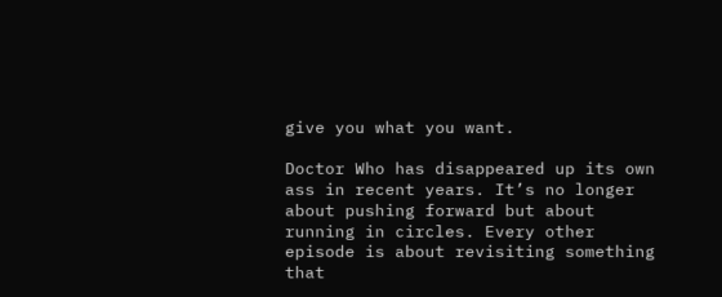give you what you want.

Doctor Who has disappeared up its own ass in recent years. It’s no longer about pushing forward but about running in circles. Every other episode is about revisiting something that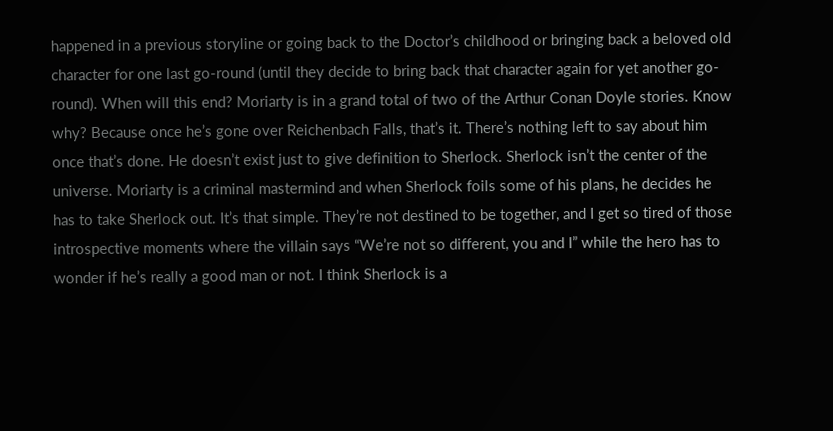happened in a previous storyline or going back to the Doctor’s childhood or bringing back a beloved old character for one last go-round (until they decide to bring back that character again for yet another go-round). When will this end? Moriarty is in a grand total of two of the Arthur Conan Doyle stories. Know why? Because once he’s gone over Reichenbach Falls, that’s it. There’s nothing left to say about him once that’s done. He doesn’t exist just to give definition to Sherlock. Sherlock isn’t the center of the universe. Moriarty is a criminal mastermind and when Sherlock foils some of his plans, he decides he has to take Sherlock out. It’s that simple. They’re not destined to be together, and I get so tired of those introspective moments where the villain says “We’re not so different, you and I” while the hero has to wonder if he’s really a good man or not. I think Sherlock is a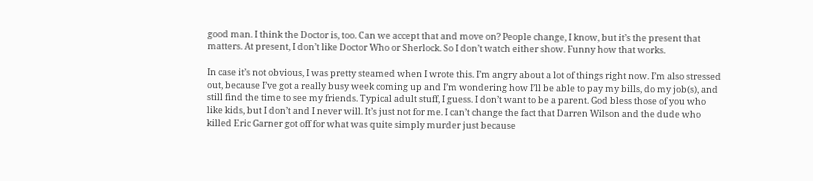good man. I think the Doctor is, too. Can we accept that and move on? People change, I know, but it’s the present that matters. At present, I don’t like Doctor Who or Sherlock. So I don’t watch either show. Funny how that works.

In case it’s not obvious, I was pretty steamed when I wrote this. I’m angry about a lot of things right now. I’m also stressed out, because I’ve got a really busy week coming up and I’m wondering how I’ll be able to pay my bills, do my job(s), and still find the time to see my friends. Typical adult stuff, I guess. I don’t want to be a parent. God bless those of you who like kids, but I don’t and I never will. It’s just not for me. I can’t change the fact that Darren Wilson and the dude who killed Eric Garner got off for what was quite simply murder just because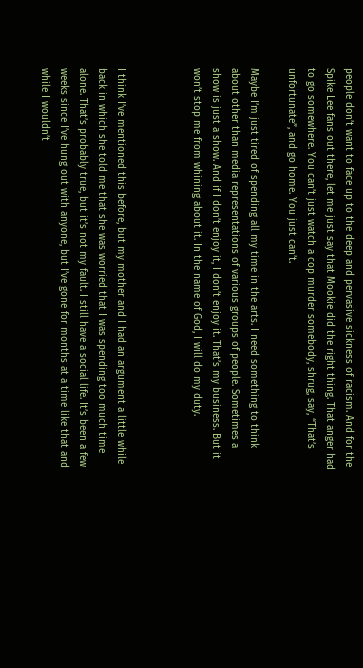people don’t want to face up to the deep and pervasive sickness of racism. And for the Spike Lee fans out there, let me just say that Mookie did the right thing. That anger had to go somewhere. You can’t just watch a cop murder somebody, shrug, say, “That’s unfortunate”, and go home. You just can’t.

Maybe I’m just tired of spending all my time in the arts. I need something to think about other than media representations of various groups of people. Sometimes a show is just a show. And if I don’t enjoy it, I don’t enjoy it. That’s my business. But it won’t stop me from whining about it. In the name of God, I will do my duty.



I think I’ve mentioned this before, but my mother and I had an argument a little while back in which she told me that she was worried that I was spending too much time alone. That’s probably true, but it’s not my fault. I still have a social life. It’s been a few weeks since I’ve hung out with anyone, but I’ve gone for months at a time like that and while I wouldn’t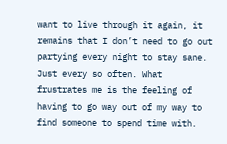want to live through it again, it remains that I don’t need to go out partying every night to stay sane. Just every so often. What frustrates me is the feeling of having to go way out of my way to find someone to spend time with.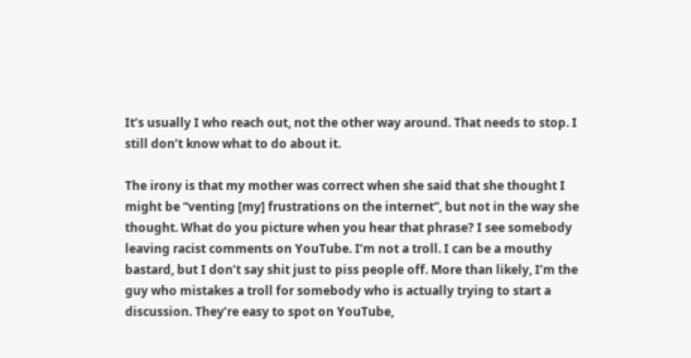It’s usually I who reach out, not the other way around. That needs to stop. I still don’t know what to do about it.

The irony is that my mother was correct when she said that she thought I might be “venting [my] frustrations on the internet”, but not in the way she thought. What do you picture when you hear that phrase? I see somebody leaving racist comments on YouTube. I’m not a troll. I can be a mouthy bastard, but I don’t say shit just to piss people off. More than likely, I’m the guy who mistakes a troll for somebody who is actually trying to start a discussion. They’re easy to spot on YouTube,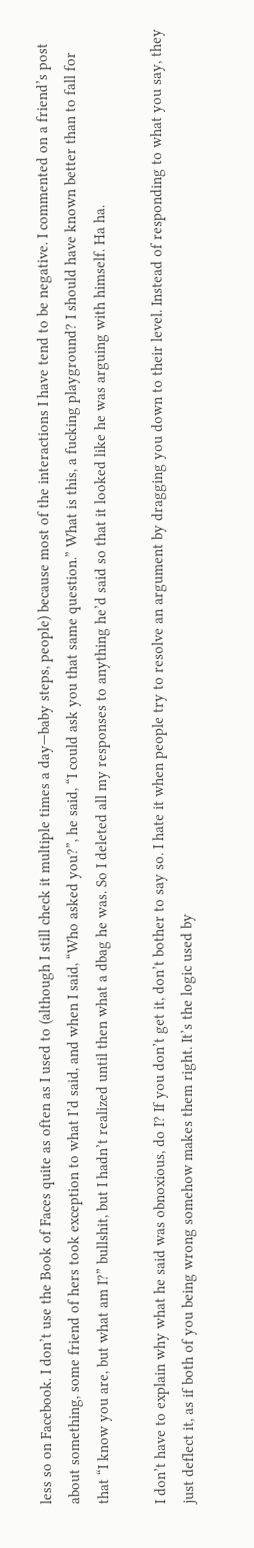less so on Facebook. I don’t use the Book of Faces quite as often as I used to (although I still check it multiple times a day—baby steps, people) because most of the interactions I have tend to be negative. I commented on a friend’s post about something, some friend of hers took exception to what I’d said, and when I said, “Who asked you?”, he said, “I could ask you that same question.” What is this, a fucking playground? I should have known better than to fall for that “I know you are, but what am I?” bullshit, but I hadn’t realized until then what a dbag he was. So I deleted all my responses to anything he’d said so that it looked like he was arguing with himself. Ha ha.

I don’t have to explain why what he said was obnoxious, do I? If you don’t get it, don’t bother to say so. I hate it when people try to resolve an argument by dragging you down to their level. Instead of responding to what you say, they just deflect it, as if both of you being wrong somehow makes them right. It’s the logic used by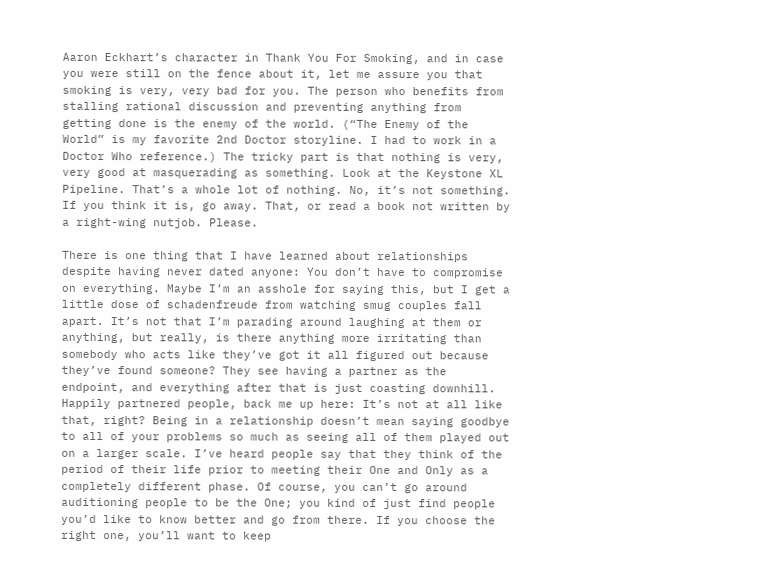Aaron Eckhart’s character in Thank You For Smoking, and in case you were still on the fence about it, let me assure you that smoking is very, very bad for you. The person who benefits from stalling rational discussion and preventing anything from getting done is the enemy of the world. (“The Enemy of the World” is my favorite 2nd Doctor storyline. I had to work in a Doctor Who reference.) The tricky part is that nothing is very, very good at masquerading as something. Look at the Keystone XL Pipeline. That’s a whole lot of nothing. No, it’s not something. If you think it is, go away. That, or read a book not written by a right-wing nutjob. Please.

There is one thing that I have learned about relationships despite having never dated anyone: You don’t have to compromise on everything. Maybe I’m an asshole for saying this, but I get a little dose of schadenfreude from watching smug couples fall apart. It’s not that I’m parading around laughing at them or anything, but really, is there anything more irritating than somebody who acts like they’ve got it all figured out because they’ve found someone? They see having a partner as the endpoint, and everything after that is just coasting downhill. Happily partnered people, back me up here: It’s not at all like that, right? Being in a relationship doesn’t mean saying goodbye to all of your problems so much as seeing all of them played out on a larger scale. I’ve heard people say that they think of the period of their life prior to meeting their One and Only as a completely different phase. Of course, you can’t go around auditioning people to be the One; you kind of just find people you’d like to know better and go from there. If you choose the right one, you’ll want to keep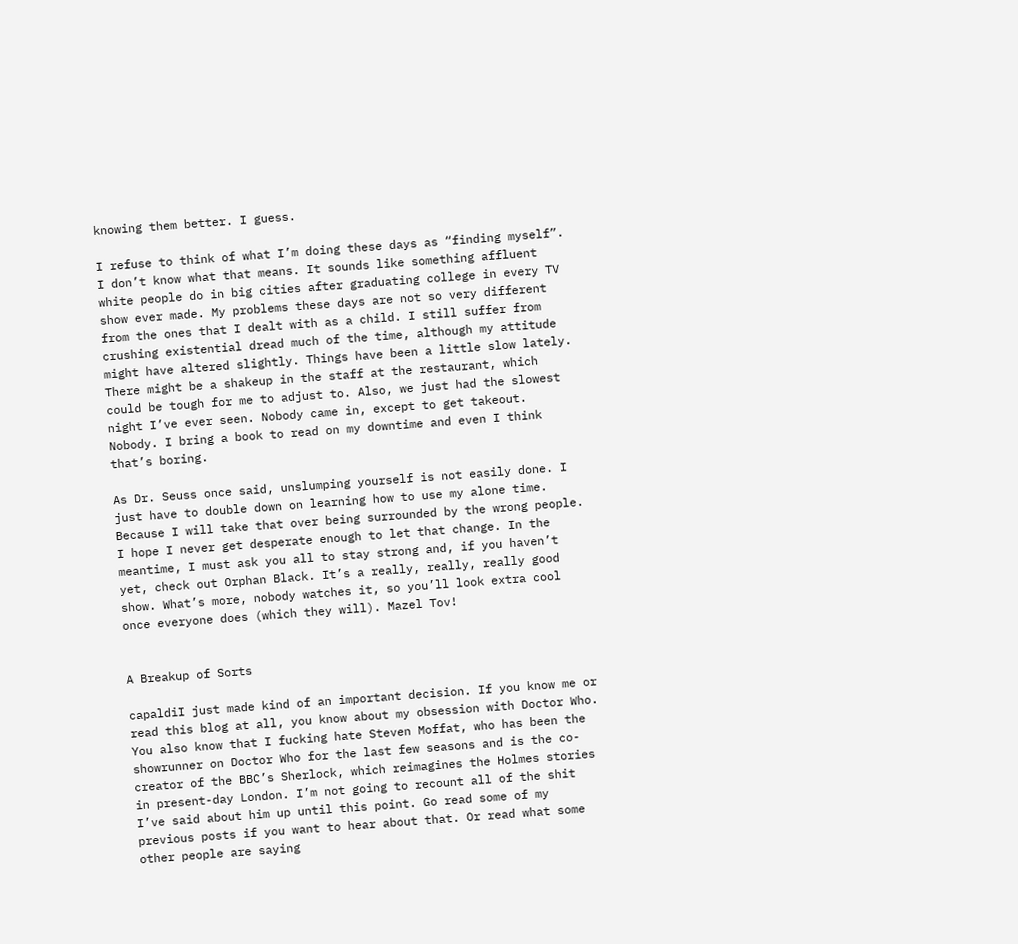knowing them better. I guess.

I refuse to think of what I’m doing these days as “finding myself”. I don’t know what that means. It sounds like something affluent white people do in big cities after graduating college in every TV show ever made. My problems these days are not so very different from the ones that I dealt with as a child. I still suffer from crushing existential dread much of the time, although my attitude might have altered slightly. Things have been a little slow lately. There might be a shakeup in the staff at the restaurant, which could be tough for me to adjust to. Also, we just had the slowest night I’ve ever seen. Nobody came in, except to get takeout. Nobody. I bring a book to read on my downtime and even I think that’s boring.

As Dr. Seuss once said, unslumping yourself is not easily done. I just have to double down on learning how to use my alone time. Because I will take that over being surrounded by the wrong people. I hope I never get desperate enough to let that change. In the meantime, I must ask you all to stay strong and, if you haven’t yet, check out Orphan Black. It’s a really, really, really good show. What’s more, nobody watches it, so you’ll look extra cool once everyone does (which they will). Mazel Tov!


A Breakup of Sorts

capaldiI just made kind of an important decision. If you know me or read this blog at all, you know about my obsession with Doctor Who. You also know that I fucking hate Steven Moffat, who has been the showrunner on Doctor Who for the last few seasons and is the co-creator of the BBC’s Sherlock, which reimagines the Holmes stories in present-day London. I’m not going to recount all of the shit I’ve said about him up until this point. Go read some of my previous posts if you want to hear about that. Or read what some other people are saying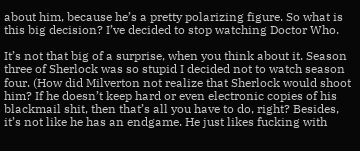about him, because he’s a pretty polarizing figure. So what is this big decision? I’ve decided to stop watching Doctor Who.

It’s not that big of a surprise, when you think about it. Season three of Sherlock was so stupid I decided not to watch season four. (How did Milverton not realize that Sherlock would shoot him? If he doesn’t keep hard or even electronic copies of his blackmail shit, then that’s all you have to do, right? Besides, it’s not like he has an endgame. He just likes fucking with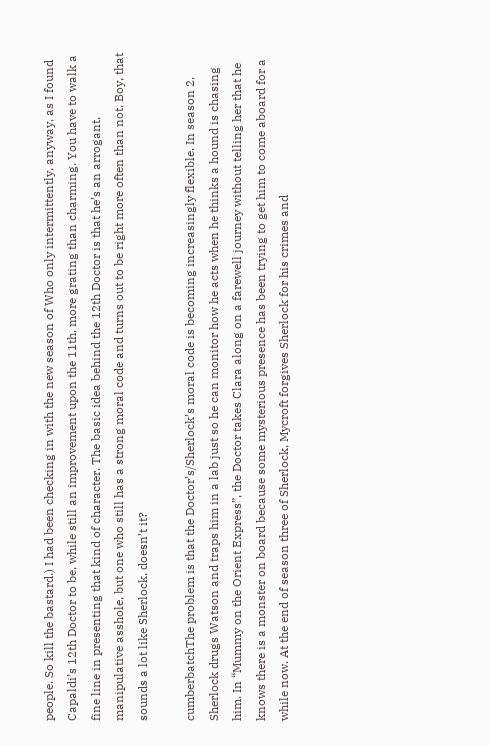people. So kill the bastard.) I had been checking in with the new season of Who only intermittently, anyway, as I found Capaldi’s 12th Doctor to be, while still an improvement upon the 11th, more grating than charming. You have to walk a fine line in presenting that kind of character. The basic idea behind the 12th Doctor is that he’s an arrogant, manipulative asshole, but one who still has a strong moral code and turns out to be right more often than not. Boy, that sounds a lot like Sherlock, doesn’t it?

cumberbatchThe problem is that the Doctor’s/Sherlock’s moral code is becoming increasingly flexible. In season 2, Sherlock drugs Watson and traps him in a lab just so he can monitor how he acts when he thinks a hound is chasing him. In “Mummy on the Orient Express”, the Doctor takes Clara along on a farewell journey without telling her that he knows there is a monster on board because some mysterious presence has been trying to get him to come aboard for a while now. At the end of season three of Sherlock, Mycroft forgives Sherlock for his crimes and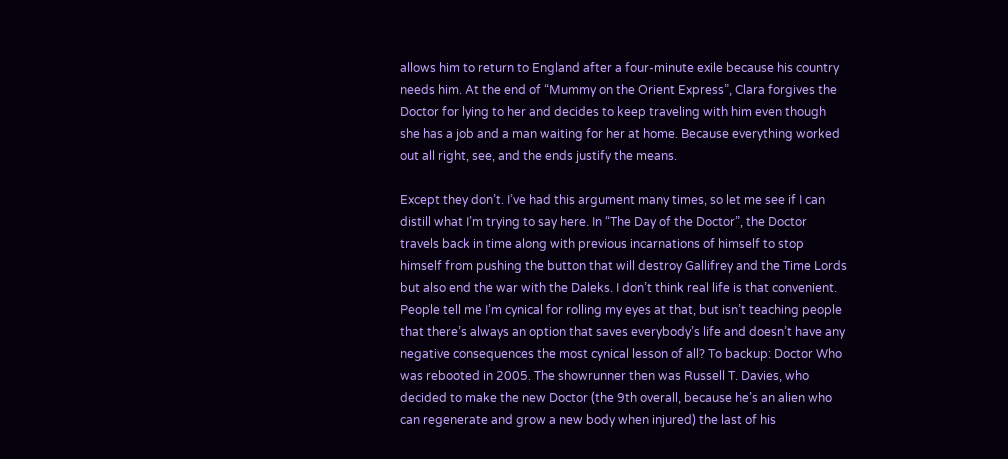allows him to return to England after a four-minute exile because his country needs him. At the end of “Mummy on the Orient Express”, Clara forgives the Doctor for lying to her and decides to keep traveling with him even though she has a job and a man waiting for her at home. Because everything worked out all right, see, and the ends justify the means.

Except they don’t. I’ve had this argument many times, so let me see if I can distill what I’m trying to say here. In “The Day of the Doctor”, the Doctor travels back in time along with previous incarnations of himself to stop himself from pushing the button that will destroy Gallifrey and the Time Lords but also end the war with the Daleks. I don’t think real life is that convenient. People tell me I’m cynical for rolling my eyes at that, but isn’t teaching people that there’s always an option that saves everybody’s life and doesn’t have any negative consequences the most cynical lesson of all? To backup: Doctor Who was rebooted in 2005. The showrunner then was Russell T. Davies, who decided to make the new Doctor (the 9th overall, because he’s an alien who can regenerate and grow a new body when injured) the last of his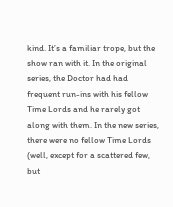kind. It’s a familiar trope, but the show ran with it. In the original series, the Doctor had had frequent run-ins with his fellow Time Lords and he rarely got along with them. In the new series, there were no fellow Time Lords (well, except for a scattered few, but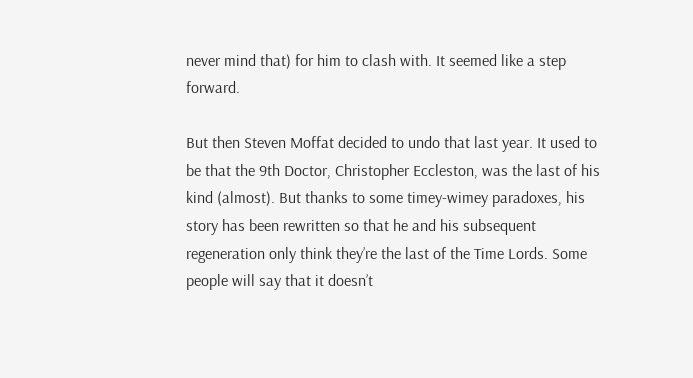never mind that) for him to clash with. It seemed like a step forward.

But then Steven Moffat decided to undo that last year. It used to be that the 9th Doctor, Christopher Eccleston, was the last of his kind (almost). But thanks to some timey-wimey paradoxes, his story has been rewritten so that he and his subsequent regeneration only think they’re the last of the Time Lords. Some people will say that it doesn’t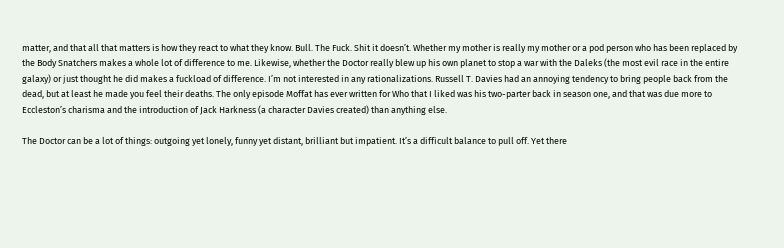matter, and that all that matters is how they react to what they know. Bull. The Fuck. Shit it doesn’t. Whether my mother is really my mother or a pod person who has been replaced by the Body Snatchers makes a whole lot of difference to me. Likewise, whether the Doctor really blew up his own planet to stop a war with the Daleks (the most evil race in the entire galaxy) or just thought he did makes a fuckload of difference. I’m not interested in any rationalizations. Russell T. Davies had an annoying tendency to bring people back from the dead, but at least he made you feel their deaths. The only episode Moffat has ever written for Who that I liked was his two-parter back in season one, and that was due more to Eccleston’s charisma and the introduction of Jack Harkness (a character Davies created) than anything else.

The Doctor can be a lot of things: outgoing yet lonely, funny yet distant, brilliant but impatient. It’s a difficult balance to pull off. Yet there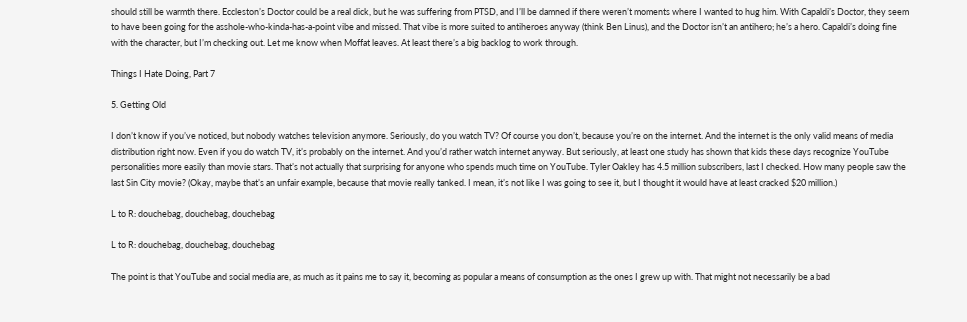should still be warmth there. Eccleston’s Doctor could be a real dick, but he was suffering from PTSD, and I’ll be damned if there weren’t moments where I wanted to hug him. With Capaldi’s Doctor, they seem to have been going for the asshole-who-kinda-has-a-point vibe and missed. That vibe is more suited to antiheroes anyway (think Ben Linus), and the Doctor isn’t an antihero; he’s a hero. Capaldi’s doing fine with the character, but I’m checking out. Let me know when Moffat leaves. At least there’s a big backlog to work through.

Things I Hate Doing, Part 7

5. Getting Old

I don’t know if you’ve noticed, but nobody watches television anymore. Seriously, do you watch TV? Of course you don’t, because you’re on the internet. And the internet is the only valid means of media distribution right now. Even if you do watch TV, it’s probably on the internet. And you’d rather watch internet anyway. But seriously, at least one study has shown that kids these days recognize YouTube personalities more easily than movie stars. That’s not actually that surprising for anyone who spends much time on YouTube. Tyler Oakley has 4.5 million subscribers, last I checked. How many people saw the last Sin City movie? (Okay, maybe that’s an unfair example, because that movie really tanked. I mean, it’s not like I was going to see it, but I thought it would have at least cracked $20 million.)

L to R: douchebag, douchebag, douchebag

L to R: douchebag, douchebag, douchebag

The point is that YouTube and social media are, as much as it pains me to say it, becoming as popular a means of consumption as the ones I grew up with. That might not necessarily be a bad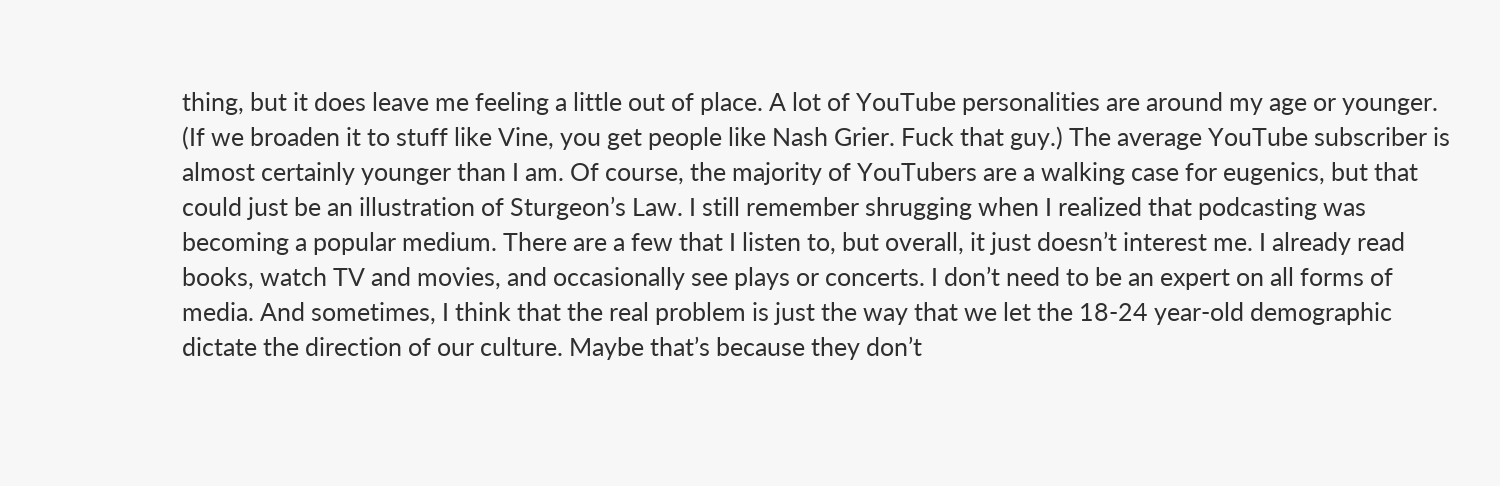thing, but it does leave me feeling a little out of place. A lot of YouTube personalities are around my age or younger. (If we broaden it to stuff like Vine, you get people like Nash Grier. Fuck that guy.) The average YouTube subscriber is almost certainly younger than I am. Of course, the majority of YouTubers are a walking case for eugenics, but that could just be an illustration of Sturgeon’s Law. I still remember shrugging when I realized that podcasting was becoming a popular medium. There are a few that I listen to, but overall, it just doesn’t interest me. I already read books, watch TV and movies, and occasionally see plays or concerts. I don’t need to be an expert on all forms of media. And sometimes, I think that the real problem is just the way that we let the 18-24 year-old demographic dictate the direction of our culture. Maybe that’s because they don’t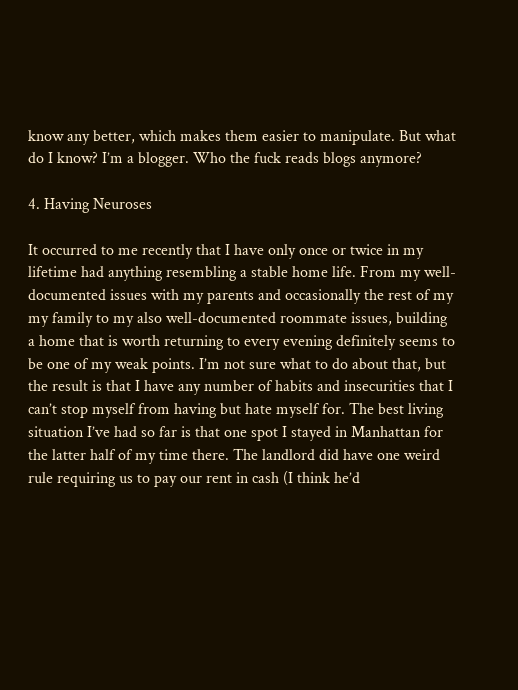know any better, which makes them easier to manipulate. But what do I know? I’m a blogger. Who the fuck reads blogs anymore?

4. Having Neuroses

It occurred to me recently that I have only once or twice in my lifetime had anything resembling a stable home life. From my well-documented issues with my parents and occasionally the rest of my my family to my also well-documented roommate issues, building a home that is worth returning to every evening definitely seems to be one of my weak points. I’m not sure what to do about that, but the result is that I have any number of habits and insecurities that I can’t stop myself from having but hate myself for. The best living situation I’ve had so far is that one spot I stayed in Manhattan for the latter half of my time there. The landlord did have one weird rule requiring us to pay our rent in cash (I think he’d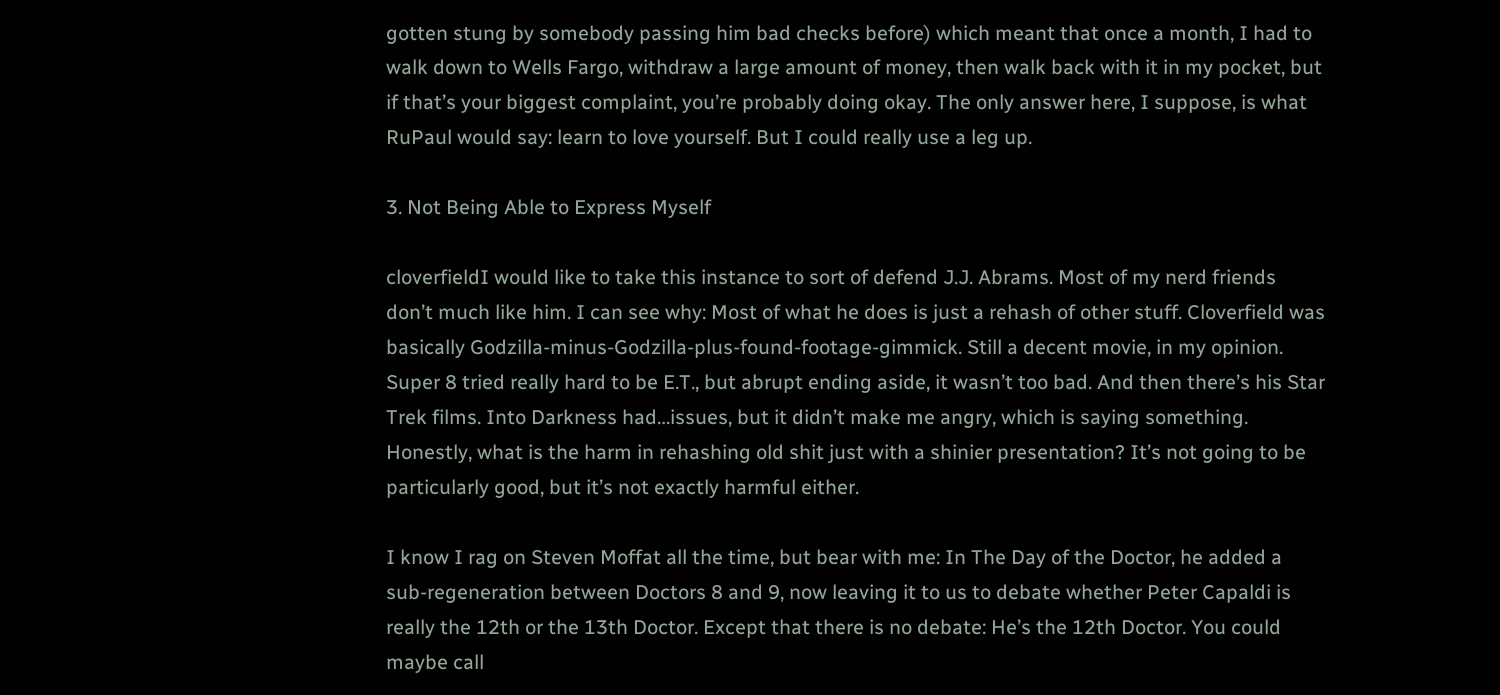gotten stung by somebody passing him bad checks before) which meant that once a month, I had to walk down to Wells Fargo, withdraw a large amount of money, then walk back with it in my pocket, but if that’s your biggest complaint, you’re probably doing okay. The only answer here, I suppose, is what RuPaul would say: learn to love yourself. But I could really use a leg up.

3. Not Being Able to Express Myself

cloverfieldI would like to take this instance to sort of defend J.J. Abrams. Most of my nerd friends don’t much like him. I can see why: Most of what he does is just a rehash of other stuff. Cloverfield was basically Godzilla-minus-Godzilla-plus-found-footage-gimmick. Still a decent movie, in my opinion. Super 8 tried really hard to be E.T., but abrupt ending aside, it wasn’t too bad. And then there’s his Star Trek films. Into Darkness had…issues, but it didn’t make me angry, which is saying something. Honestly, what is the harm in rehashing old shit just with a shinier presentation? It’s not going to be particularly good, but it’s not exactly harmful either.

I know I rag on Steven Moffat all the time, but bear with me: In The Day of the Doctor, he added a sub-regeneration between Doctors 8 and 9, now leaving it to us to debate whether Peter Capaldi is really the 12th or the 13th Doctor. Except that there is no debate: He’s the 12th Doctor. You could maybe call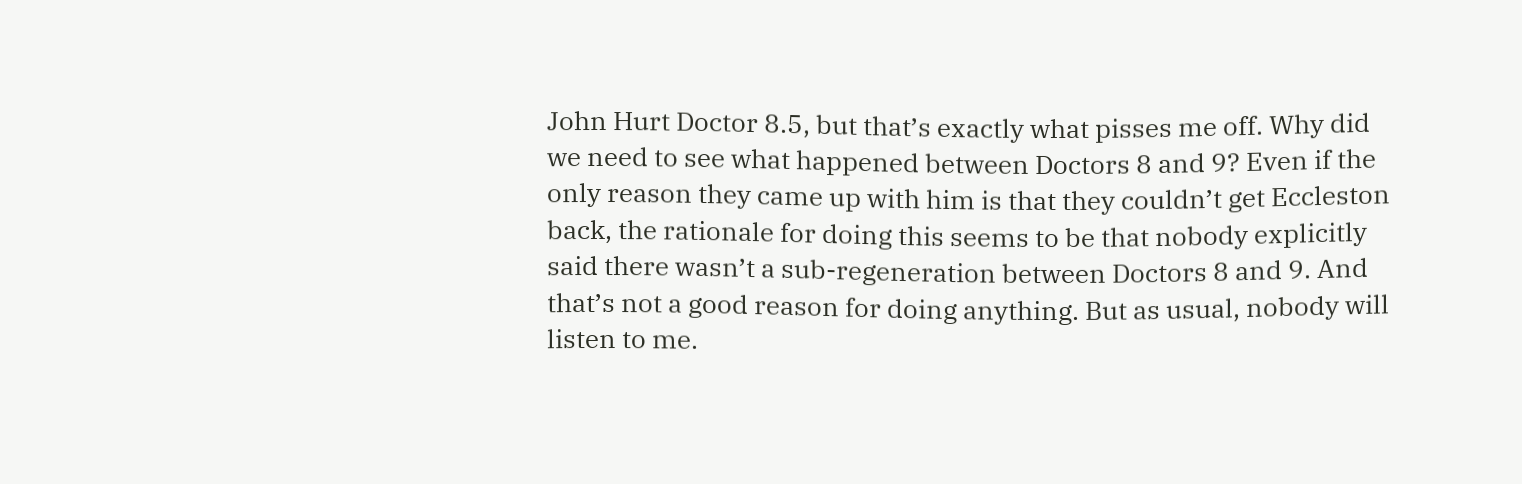John Hurt Doctor 8.5, but that’s exactly what pisses me off. Why did we need to see what happened between Doctors 8 and 9? Even if the only reason they came up with him is that they couldn’t get Eccleston back, the rationale for doing this seems to be that nobody explicitly said there wasn’t a sub-regeneration between Doctors 8 and 9. And that’s not a good reason for doing anything. But as usual, nobody will listen to me.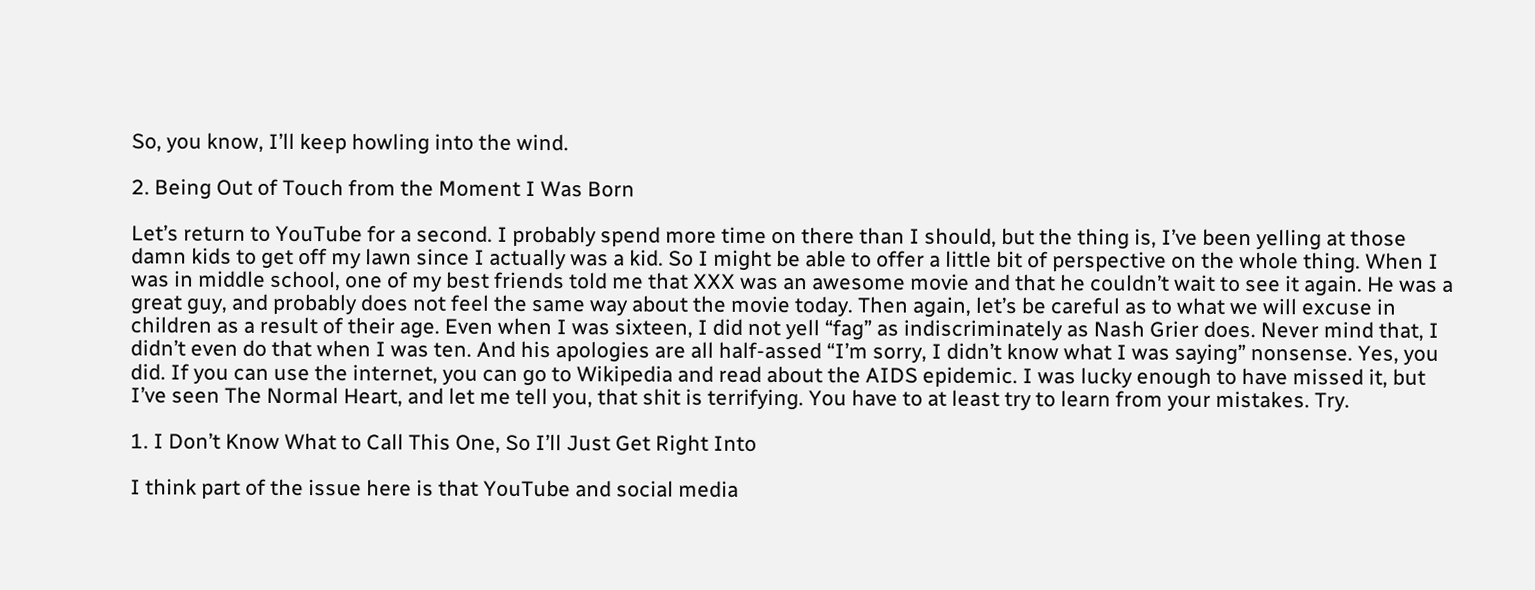So, you know, I’ll keep howling into the wind.

2. Being Out of Touch from the Moment I Was Born

Let’s return to YouTube for a second. I probably spend more time on there than I should, but the thing is, I’ve been yelling at those damn kids to get off my lawn since I actually was a kid. So I might be able to offer a little bit of perspective on the whole thing. When I was in middle school, one of my best friends told me that XXX was an awesome movie and that he couldn’t wait to see it again. He was a great guy, and probably does not feel the same way about the movie today. Then again, let’s be careful as to what we will excuse in children as a result of their age. Even when I was sixteen, I did not yell “fag” as indiscriminately as Nash Grier does. Never mind that, I didn’t even do that when I was ten. And his apologies are all half-assed “I’m sorry, I didn’t know what I was saying” nonsense. Yes, you did. If you can use the internet, you can go to Wikipedia and read about the AIDS epidemic. I was lucky enough to have missed it, but I’ve seen The Normal Heart, and let me tell you, that shit is terrifying. You have to at least try to learn from your mistakes. Try.

1. I Don’t Know What to Call This One, So I’ll Just Get Right Into

I think part of the issue here is that YouTube and social media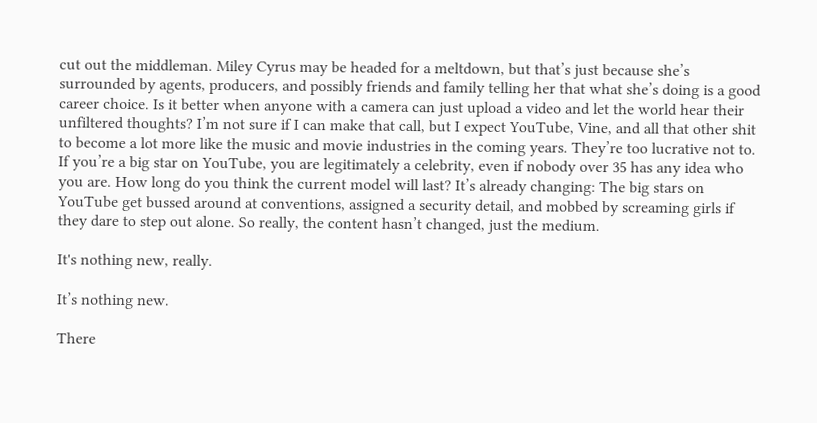cut out the middleman. Miley Cyrus may be headed for a meltdown, but that’s just because she’s surrounded by agents, producers, and possibly friends and family telling her that what she’s doing is a good career choice. Is it better when anyone with a camera can just upload a video and let the world hear their unfiltered thoughts? I’m not sure if I can make that call, but I expect YouTube, Vine, and all that other shit to become a lot more like the music and movie industries in the coming years. They’re too lucrative not to. If you’re a big star on YouTube, you are legitimately a celebrity, even if nobody over 35 has any idea who you are. How long do you think the current model will last? It’s already changing: The big stars on YouTube get bussed around at conventions, assigned a security detail, and mobbed by screaming girls if they dare to step out alone. So really, the content hasn’t changed, just the medium.

It's nothing new, really.

It’s nothing new.

There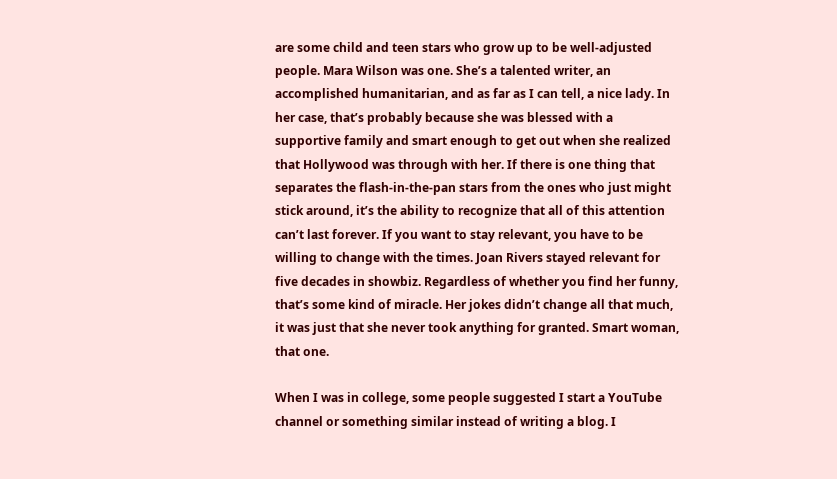are some child and teen stars who grow up to be well-adjusted people. Mara Wilson was one. She’s a talented writer, an accomplished humanitarian, and as far as I can tell, a nice lady. In her case, that’s probably because she was blessed with a supportive family and smart enough to get out when she realized that Hollywood was through with her. If there is one thing that separates the flash-in-the-pan stars from the ones who just might stick around, it’s the ability to recognize that all of this attention can’t last forever. If you want to stay relevant, you have to be willing to change with the times. Joan Rivers stayed relevant for five decades in showbiz. Regardless of whether you find her funny, that’s some kind of miracle. Her jokes didn’t change all that much, it was just that she never took anything for granted. Smart woman, that one.

When I was in college, some people suggested I start a YouTube channel or something similar instead of writing a blog. I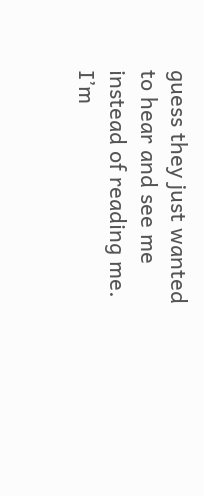guess they just wanted to hear and see me instead of reading me. I’m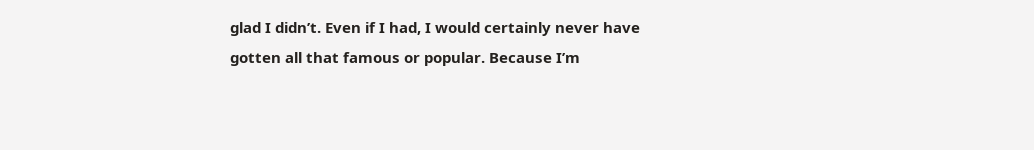glad I didn’t. Even if I had, I would certainly never have gotten all that famous or popular. Because I’m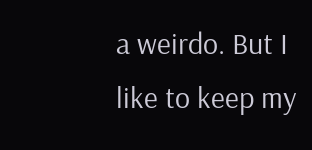a weirdo. But I like to keep my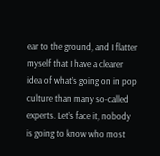ear to the ground, and I flatter myself that I have a clearer idea of what’s going on in pop culture than many so-called experts. Let’s face it, nobody is going to know who most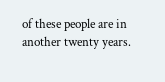of these people are in another twenty years.